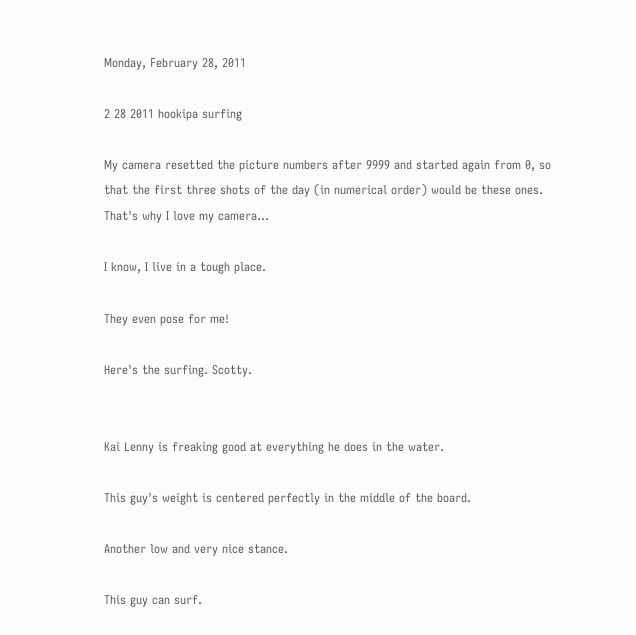Monday, February 28, 2011

2 28 2011 hookipa surfing

My camera resetted the picture numbers after 9999 and started again from 0, so that the first three shots of the day (in numerical order) would be these ones.
That's why I love my camera...

I know, I live in a tough place.

They even pose for me!

Here's the surfing. Scotty.


Kai Lenny is freaking good at everything he does in the water.

This guy's weight is centered perfectly in the middle of the board.

Another low and very nice stance.

This guy can surf.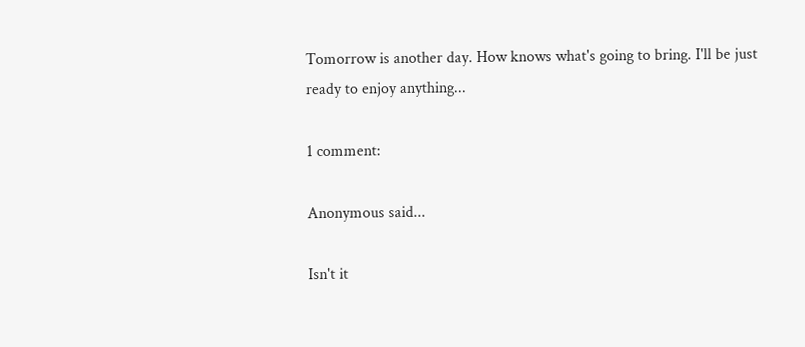Tomorrow is another day. How knows what's going to bring. I'll be just ready to enjoy anything...

1 comment:

Anonymous said...

Isn't it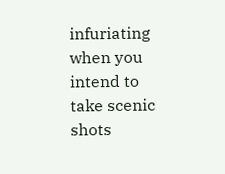infuriating when you intend to take scenic shots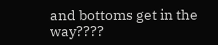and bottoms get in the way????